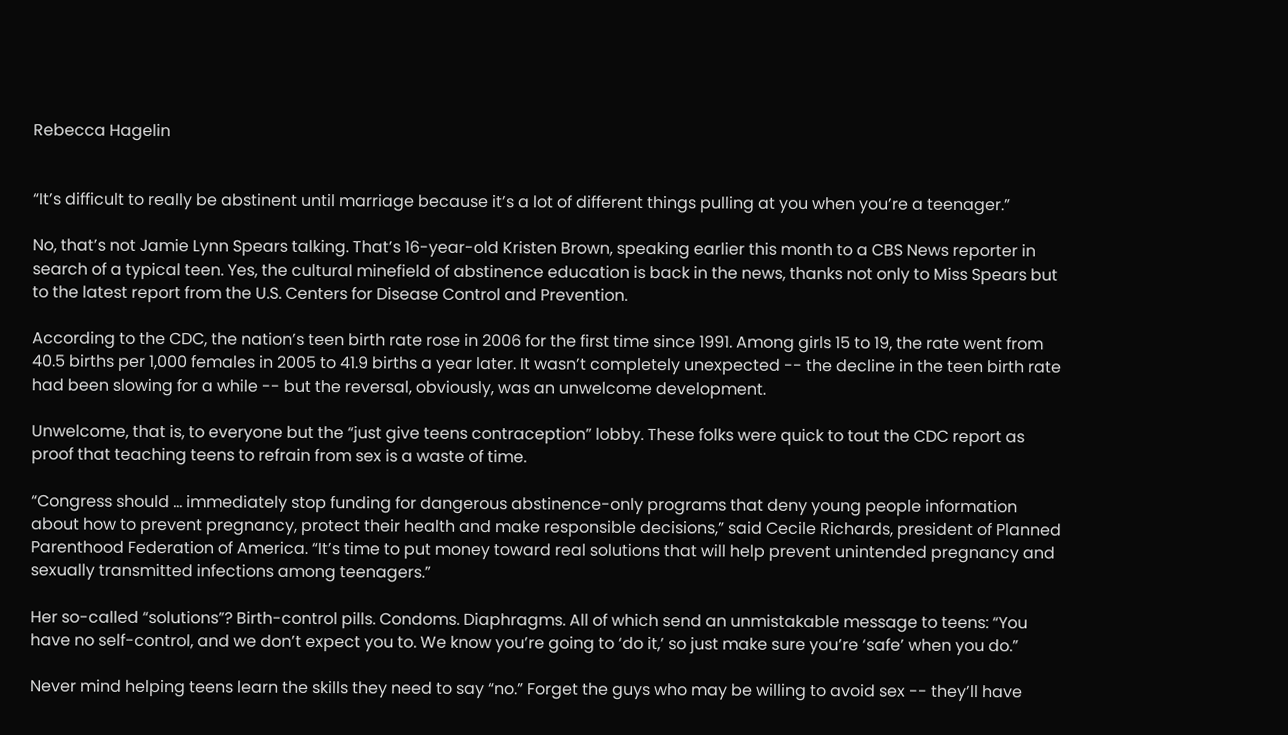Rebecca Hagelin


“It’s difficult to really be abstinent until marriage because it’s a lot of different things pulling at you when you’re a teenager.”

No, that’s not Jamie Lynn Spears talking. That’s 16-year-old Kristen Brown, speaking earlier this month to a CBS News reporter in search of a typical teen. Yes, the cultural minefield of abstinence education is back in the news, thanks not only to Miss Spears but to the latest report from the U.S. Centers for Disease Control and Prevention.

According to the CDC, the nation’s teen birth rate rose in 2006 for the first time since 1991. Among girls 15 to 19, the rate went from 40.5 births per 1,000 females in 2005 to 41.9 births a year later. It wasn’t completely unexpected -- the decline in the teen birth rate had been slowing for a while -- but the reversal, obviously, was an unwelcome development.

Unwelcome, that is, to everyone but the “just give teens contraception” lobby. These folks were quick to tout the CDC report as proof that teaching teens to refrain from sex is a waste of time.

“Congress should … immediately stop funding for dangerous abstinence-only programs that deny young people information about how to prevent pregnancy, protect their health and make responsible decisions,” said Cecile Richards, president of Planned Parenthood Federation of America. “It’s time to put money toward real solutions that will help prevent unintended pregnancy and sexually transmitted infections among teenagers.”

Her so-called “solutions”? Birth-control pills. Condoms. Diaphragms. All of which send an unmistakable message to teens: “You have no self-control, and we don’t expect you to. We know you’re going to ‘do it,’ so just make sure you’re ‘safe’ when you do.”

Never mind helping teens learn the skills they need to say “no.” Forget the guys who may be willing to avoid sex -- they’ll have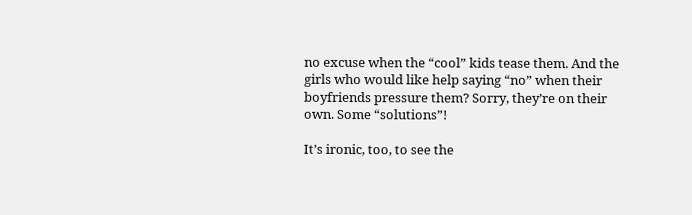no excuse when the “cool” kids tease them. And the girls who would like help saying “no” when their boyfriends pressure them? Sorry, they’re on their own. Some “solutions”!

It’s ironic, too, to see the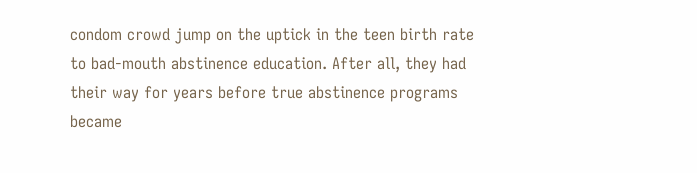condom crowd jump on the uptick in the teen birth rate to bad-mouth abstinence education. After all, they had their way for years before true abstinence programs became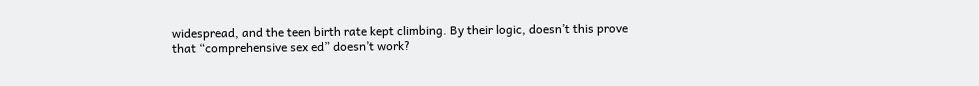widespread, and the teen birth rate kept climbing. By their logic, doesn’t this prove that “comprehensive sex ed” doesn’t work?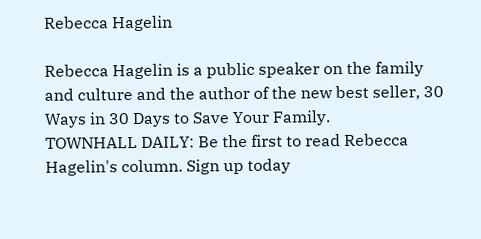Rebecca Hagelin

Rebecca Hagelin is a public speaker on the family and culture and the author of the new best seller, 30 Ways in 30 Days to Save Your Family.
TOWNHALL DAILY: Be the first to read Rebecca Hagelin's column. Sign up today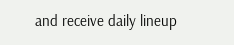and receive daily lineup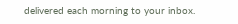delivered each morning to your inbox.